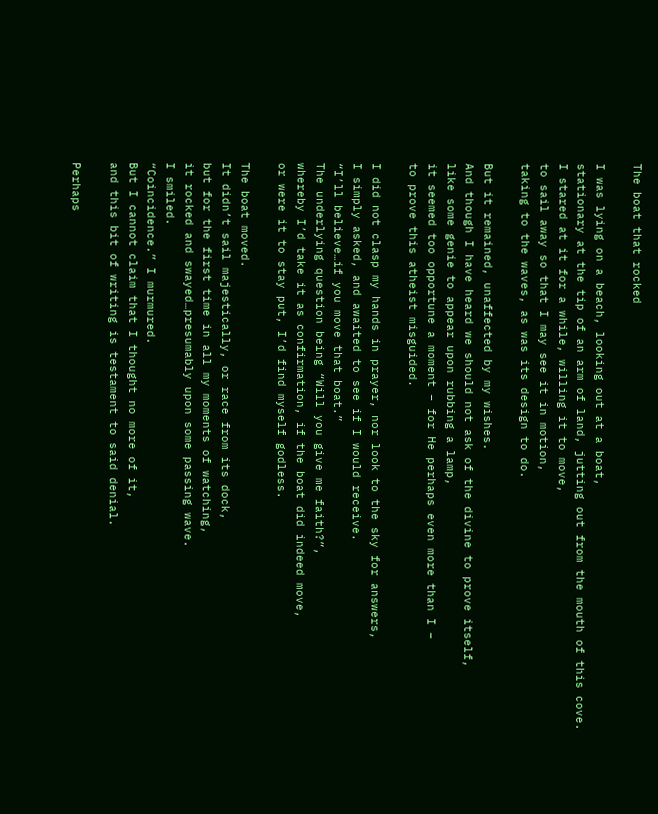The boat that rocked

I was lying on a beach, looking out at a boat,
stationary at the tip of an arm of land, jutting out from the mouth of this cove.
I stared at it for a while, willing it to move,
to sail away so that I may see it in motion,
taking to the waves, as was its design to do.

But it remained, unaffected by my wishes.
And though I have heard we should not ask of the divine to prove itself,
like some genie to appear upon rubbing a lamp,
it seemed too opportune a moment – for He perhaps even more than I –
to prove this atheist misguided.

I did not clasp my hands in prayer, nor look to the sky for answers,
I simply asked, and awaited to see if I would receive.
“I’ll believe…if you move that boat.”
The underlying question being “Will you give me faith?”,
whereby I’d take it as confirmation, if the boat did indeed move,
or were it to stay put, I’d find myself godless.

The boat moved.
It didn’t sail majestically, or race from its dock,
but for the first time in all my moments of watching,
it rocked and swayed…presumably upon some passing wave.
I smiled.
“Coincidence.” I murmured.
But I cannot claim that I thought no more of it,
and this bit of writing is testament to said denial.

Perhaps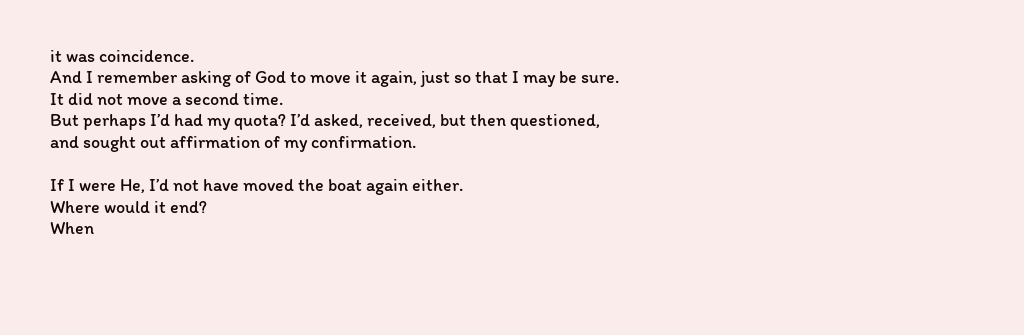it was coincidence.
And I remember asking of God to move it again, just so that I may be sure.
It did not move a second time.
But perhaps I’d had my quota? I’d asked, received, but then questioned,
and sought out affirmation of my confirmation.

If I were He, I’d not have moved the boat again either.
Where would it end?
When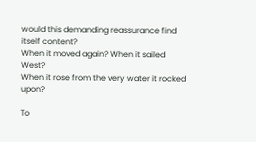would this demanding reassurance find itself content?
When it moved again? When it sailed West?
When it rose from the very water it rocked upon?

To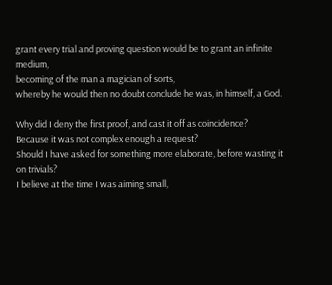grant every trial and proving question would be to grant an infinite medium,
becoming of the man a magician of sorts,
whereby he would then no doubt conclude he was, in himself, a God.

Why did I deny the first proof, and cast it off as coincidence?
Because it was not complex enough a request?
Should I have asked for something more elaborate, before wasting it on trivials?
I believe at the time I was aiming small,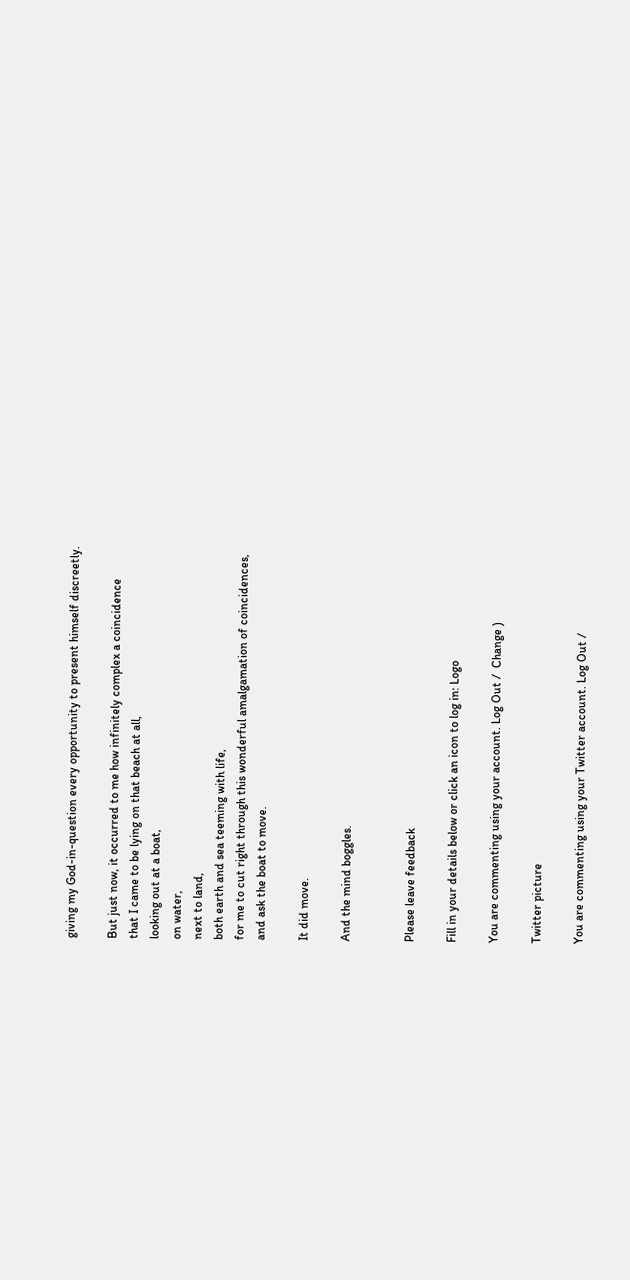giving my God-in-question every opportunity to present himself discreetly.

But just now, it occurred to me how infinitely complex a coincidence
that I came to be lying on that beach at all,
looking out at a boat,
on water,
next to land,
both earth and sea teeming with life,
for me to cut right through this wonderful amalgamation of coincidences,
and ask the boat to move.

It did move.

And the mind boggles.


Please leave feedback

Fill in your details below or click an icon to log in: Logo

You are commenting using your account. Log Out /  Change )

Twitter picture

You are commenting using your Twitter account. Log Out /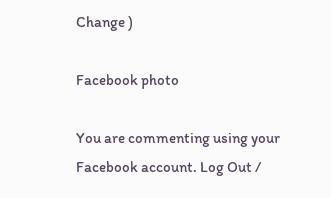Change )

Facebook photo

You are commenting using your Facebook account. Log Out /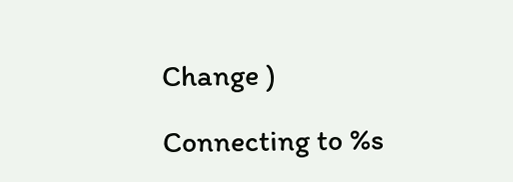Change )

Connecting to %s